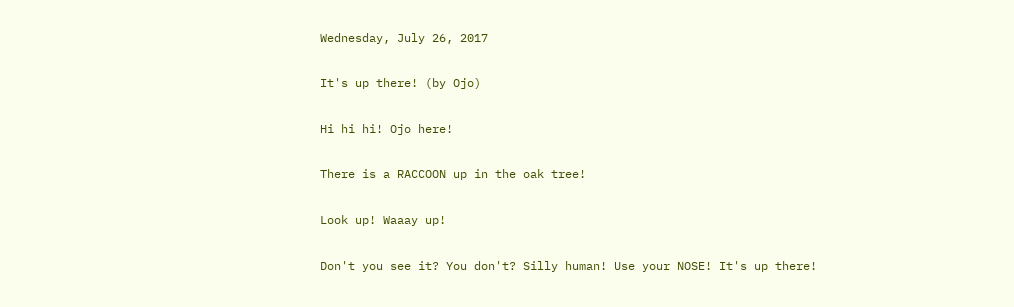Wednesday, July 26, 2017

It's up there! (by Ojo)

Hi hi hi! Ojo here!

There is a RACCOON up in the oak tree!

Look up! Waaay up!

Don't you see it? You don't? Silly human! Use your NOSE! It's up there!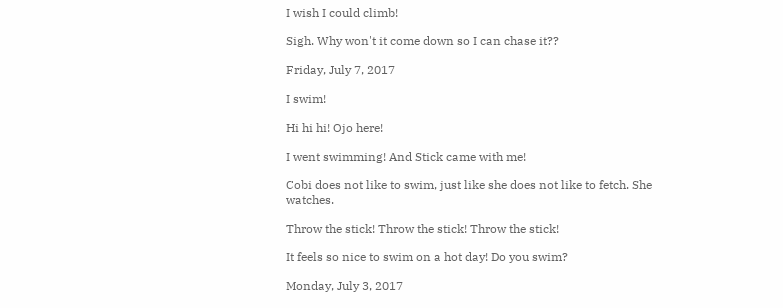I wish I could climb!

Sigh. Why won't it come down so I can chase it??

Friday, July 7, 2017

I swim!

Hi hi hi! Ojo here!

I went swimming! And Stick came with me!

Cobi does not like to swim, just like she does not like to fetch. She watches.

Throw the stick! Throw the stick! Throw the stick!

It feels so nice to swim on a hot day! Do you swim?

Monday, July 3, 2017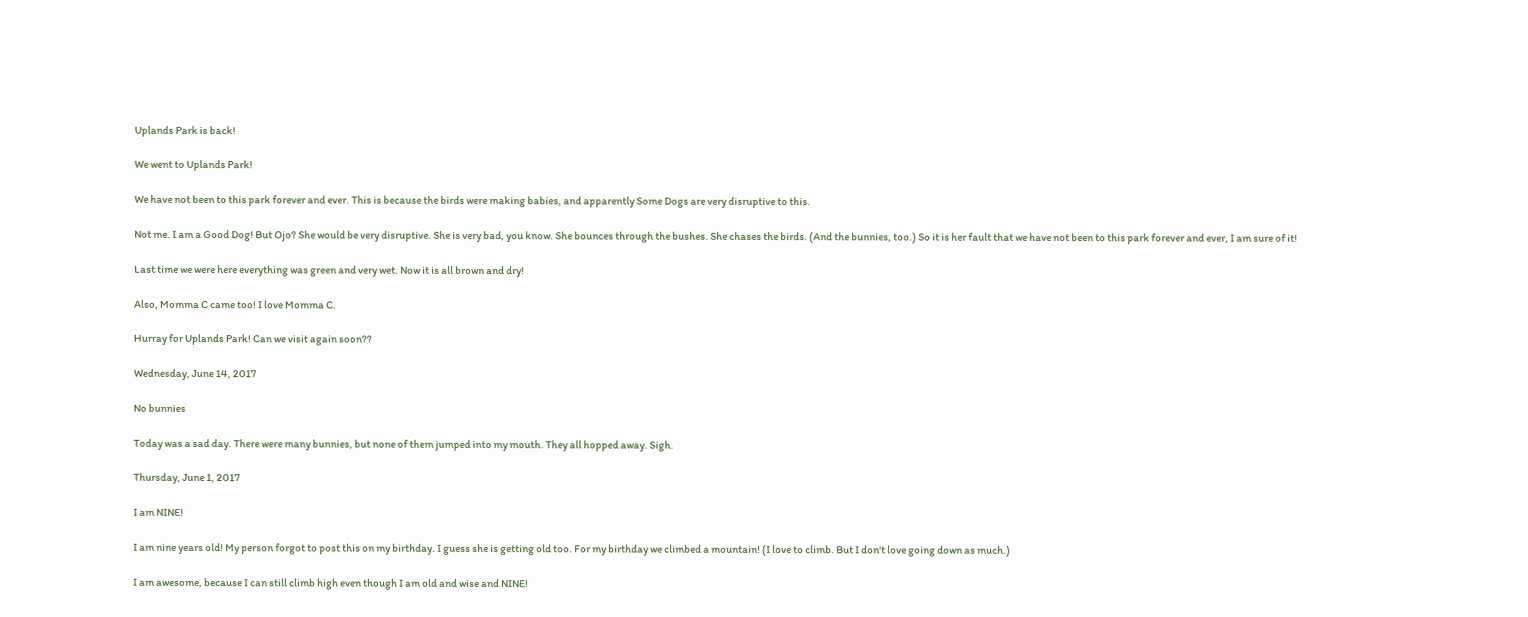Uplands Park is back!

We went to Uplands Park!

We have not been to this park forever and ever. This is because the birds were making babies, and apparently Some Dogs are very disruptive to this.

Not me. I am a Good Dog! But Ojo? She would be very disruptive. She is very bad, you know. She bounces through the bushes. She chases the birds. (And the bunnies, too.) So it is her fault that we have not been to this park forever and ever, I am sure of it!

Last time we were here everything was green and very wet. Now it is all brown and dry!

Also, Momma C came too! I love Momma C.

Hurray for Uplands Park! Can we visit again soon??

Wednesday, June 14, 2017

No bunnies

Today was a sad day. There were many bunnies, but none of them jumped into my mouth. They all hopped away. Sigh.

Thursday, June 1, 2017

I am NINE!

I am nine years old! My person forgot to post this on my birthday. I guess she is getting old too. For my birthday we climbed a mountain! (I love to climb. But I don't love going down as much.)

I am awesome, because I can still climb high even though I am old and wise and NINE!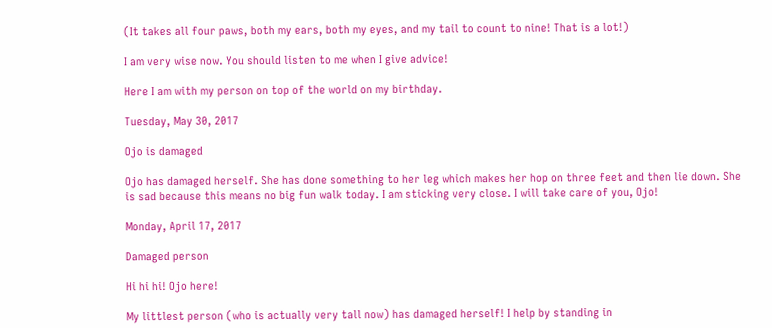(It takes all four paws, both my ears, both my eyes, and my tail to count to nine! That is a lot!)

I am very wise now. You should listen to me when I give advice!

Here I am with my person on top of the world on my birthday.

Tuesday, May 30, 2017

Ojo is damaged

Ojo has damaged herself. She has done something to her leg which makes her hop on three feet and then lie down. She is sad because this means no big fun walk today. I am sticking very close. I will take care of you, Ojo!

Monday, April 17, 2017

Damaged person

Hi hi hi! Ojo here!

My littlest person (who is actually very tall now) has damaged herself! I help by standing in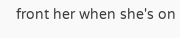front her when she's on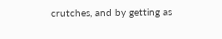crutches, and by getting as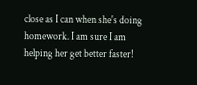close as I can when she's doing homework. I am sure I am helping her get better faster!